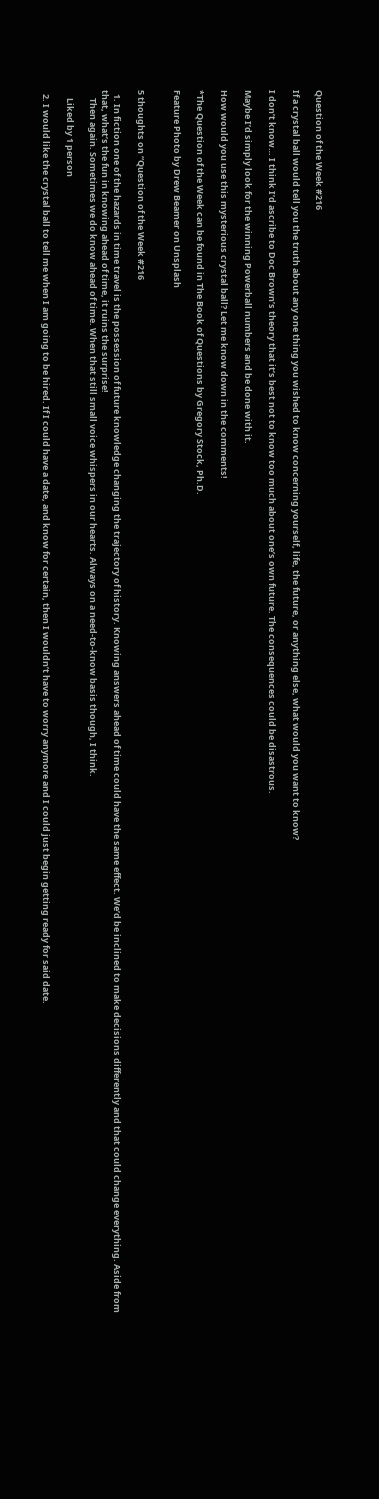Question of the Week #216

If a crystal ball would tell you the truth about any one thing you wished to know concerning yourself, life, the future, or anything else, what would you want to know?

I don’t know… I think I’d ascribe to Doc Brown’s theory that it’s best not to know too much about one’s own future. The consequences could be disastrous.

Maybe I’d simply look for the winning Powerball numbers and be done with it.

How would you use this mysterious crystal ball? Let me know down in the comments!

*The Question of the Week can be found in The Book of Questions by Gregory Stock, Ph.D.

Feature Photo by Drew Beamer on Unsplash


5 thoughts on “Question of the Week #216

  1. In fiction one of the hazards in time travel is the possession of future knowledge changing the trajectory of history. Knowing answers ahead of time could have the same effect. We’d be inclined to make decisions differently and that could change everything. Aside from that, what’s the fun in knowing ahead of time, it ruins the surprise!
    Then again. Sometimes we do know ahead of time. When that still small voice whispers in our hearts. Always on a need-to-know basis though, I think.

    Liked by 1 person

  2. I would like the crystal ball to tell me when I am going to be hired. If I could have a date, and know for certain, then I wouldn’t have to worry anymore and I could just begin getting ready for said date.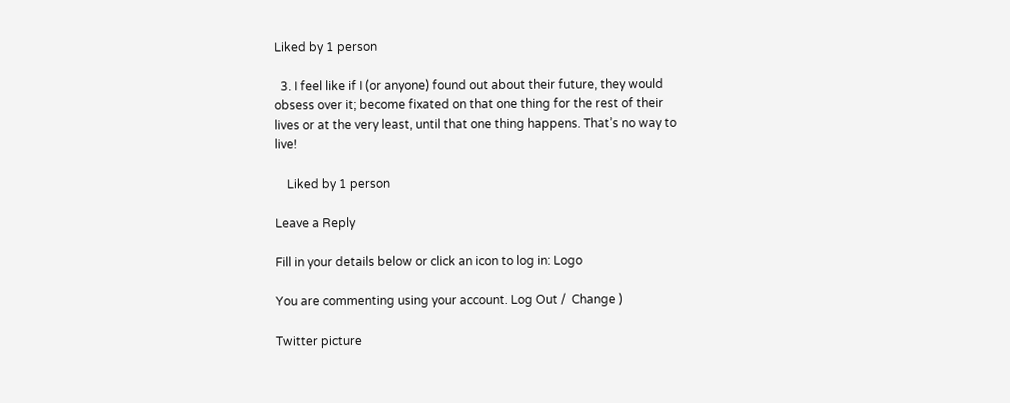Liked by 1 person

  3. I feel like if I (or anyone) found out about their future, they would obsess over it; become fixated on that one thing for the rest of their lives or at the very least, until that one thing happens. That’s no way to live!

    Liked by 1 person

Leave a Reply

Fill in your details below or click an icon to log in: Logo

You are commenting using your account. Log Out /  Change )

Twitter picture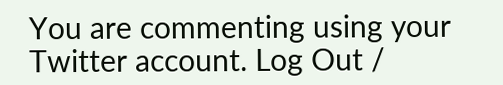You are commenting using your Twitter account. Log Out /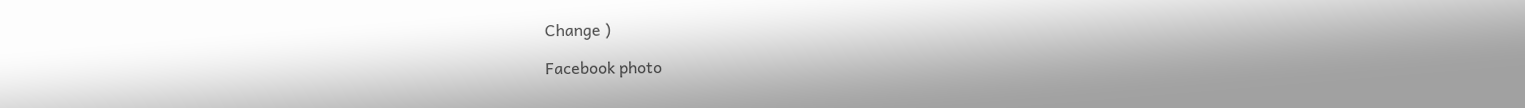Change )

Facebook photo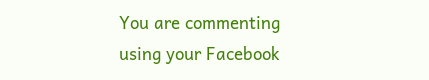You are commenting using your Facebook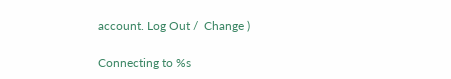account. Log Out /  Change )

Connecting to %s